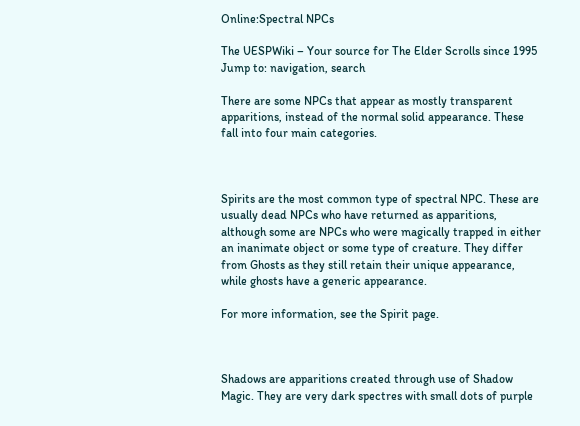Online:Spectral NPCs

The UESPWiki – Your source for The Elder Scrolls since 1995
Jump to: navigation, search

There are some NPCs that appear as mostly transparent apparitions, instead of the normal solid appearance. These fall into four main categories.



Spirits are the most common type of spectral NPC. These are usually dead NPCs who have returned as apparitions, although some are NPCs who were magically trapped in either an inanimate object or some type of creature. They differ from Ghosts as they still retain their unique appearance, while ghosts have a generic appearance.

For more information, see the Spirit page.



Shadows are apparitions created through use of Shadow Magic. They are very dark spectres with small dots of purple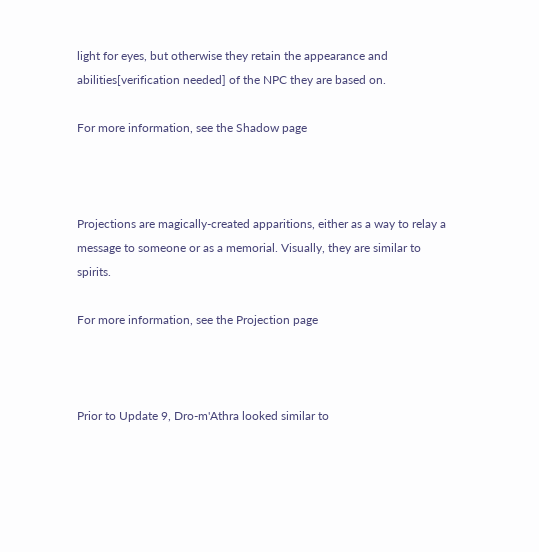light for eyes, but otherwise they retain the appearance and abilities[verification needed] of the NPC they are based on.

For more information, see the Shadow page



Projections are magically-created apparitions, either as a way to relay a message to someone or as a memorial. Visually, they are similar to spirits.

For more information, see the Projection page



Prior to Update 9, Dro-m'Athra looked similar to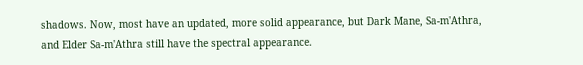shadows. Now, most have an updated, more solid appearance, but Dark Mane, Sa-m'Athra, and Elder Sa-m'Athra still have the spectral appearance.